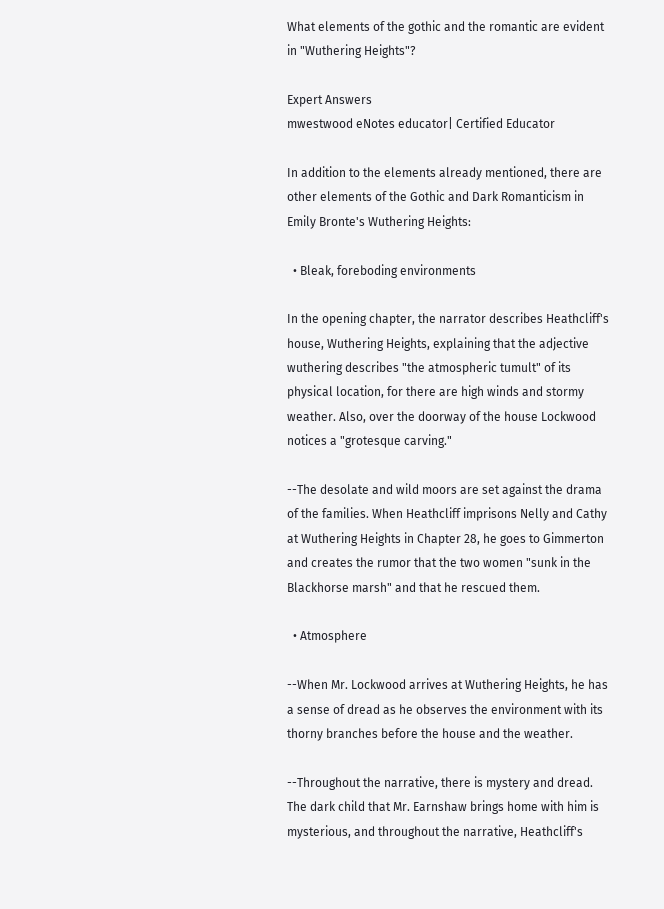What elements of the gothic and the romantic are evident in "Wuthering Heights"?

Expert Answers
mwestwood eNotes educator| Certified Educator

In addition to the elements already mentioned, there are other elements of the Gothic and Dark Romanticism in Emily Bronte's Wuthering Heights:

  • Bleak, foreboding environments

In the opening chapter, the narrator describes Heathcliff's house, Wuthering Heights, explaining that the adjective wuthering describes "the atmospheric tumult" of its physical location, for there are high winds and stormy weather. Also, over the doorway of the house Lockwood notices a "grotesque carving."

--The desolate and wild moors are set against the drama of the families. When Heathcliff imprisons Nelly and Cathy at Wuthering Heights in Chapter 28, he goes to Gimmerton and creates the rumor that the two women "sunk in the Blackhorse marsh" and that he rescued them.

  • Atmosphere

--When Mr. Lockwood arrives at Wuthering Heights, he has a sense of dread as he observes the environment with its thorny branches before the house and the weather.

--Throughout the narrative, there is mystery and dread. The dark child that Mr. Earnshaw brings home with him is mysterious, and throughout the narrative, Heathcliff's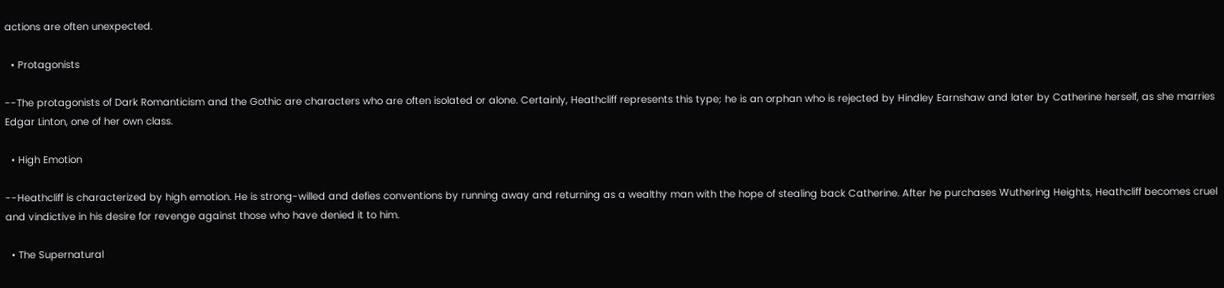actions are often unexpected.

  • Protagonists

--The protagonists of Dark Romanticism and the Gothic are characters who are often isolated or alone. Certainly, Heathcliff represents this type; he is an orphan who is rejected by Hindley Earnshaw and later by Catherine herself, as she marries Edgar Linton, one of her own class.

  • High Emotion

--Heathcliff is characterized by high emotion. He is strong-willed and defies conventions by running away and returning as a wealthy man with the hope of stealing back Catherine. After he purchases Wuthering Heights, Heathcliff becomes cruel and vindictive in his desire for revenge against those who have denied it to him.

  • The Supernatural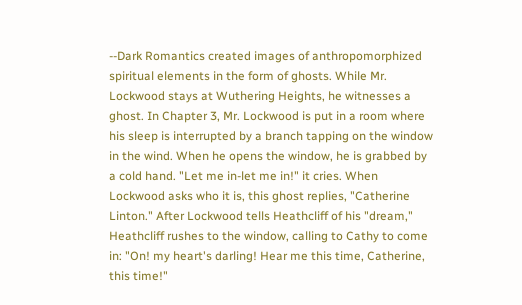--Dark Romantics created images of anthropomorphized spiritual elements in the form of ghosts. While Mr. Lockwood stays at Wuthering Heights, he witnesses a ghost. In Chapter 3, Mr. Lockwood is put in a room where his sleep is interrupted by a branch tapping on the window in the wind. When he opens the window, he is grabbed by a cold hand. "Let me in-let me in!" it cries. When Lockwood asks who it is, this ghost replies, "Catherine Linton." After Lockwood tells Heathcliff of his "dream," Heathcliff rushes to the window, calling to Cathy to come in: "On! my heart's darling! Hear me this time, Catherine, this time!"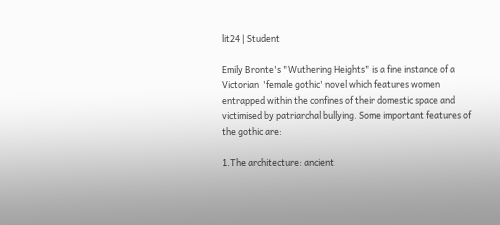lit24 | Student

Emily Bronte's "Wuthering Heights" is a fine instance of a Victorian  'female gothic' novel which features women entrapped within the confines of their domestic space and victimised by patriarchal bullying. Some important features of the gothic are:

1.The architecture: ancient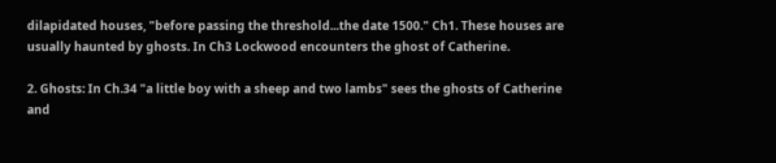dilapidated houses, "before passing the threshold...the date 1500." Ch1. These houses are usually haunted by ghosts. In Ch3 Lockwood encounters the ghost of Catherine.

2. Ghosts: In Ch.34 "a little boy with a sheep and two lambs" sees the ghosts of Catherine and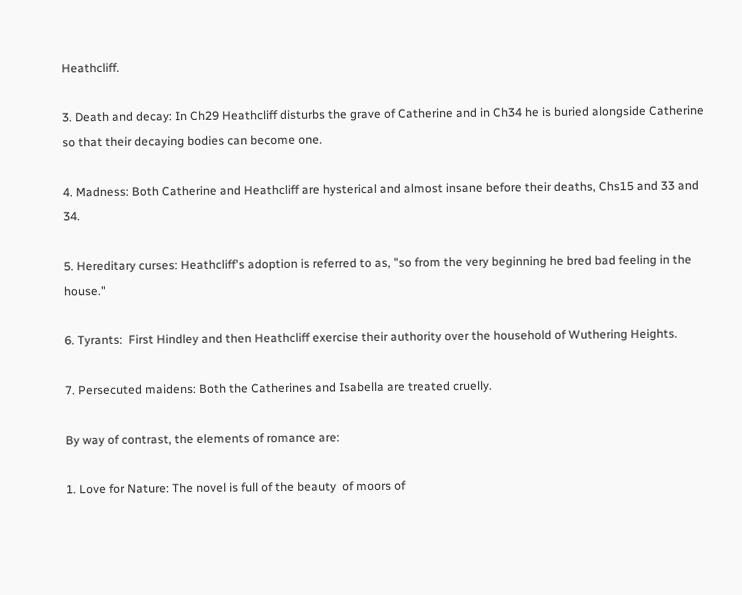Heathcliff.

3. Death and decay: In Ch29 Heathcliff disturbs the grave of Catherine and in Ch34 he is buried alongside Catherine so that their decaying bodies can become one.

4. Madness: Both Catherine and Heathcliff are hysterical and almost insane before their deaths, Chs15 and 33 and 34.

5. Hereditary curses: Heathcliff's adoption is referred to as, "so from the very beginning he bred bad feeling in the house."

6. Tyrants:  First Hindley and then Heathcliff exercise their authority over the household of Wuthering Heights.

7. Persecuted maidens: Both the Catherines and Isabella are treated cruelly.

By way of contrast, the elements of romance are:

1. Love for Nature: The novel is full of the beauty  of moors of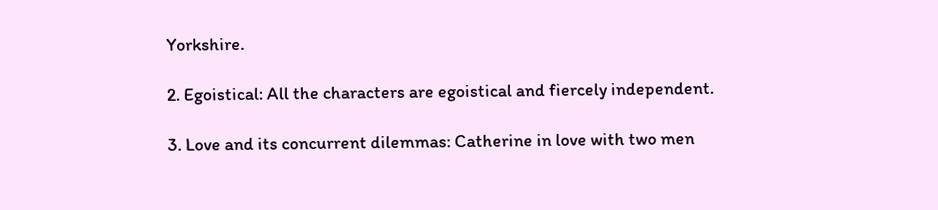Yorkshire.

2. Egoistical: All the characters are egoistical and fiercely independent.

3. Love and its concurrent dilemmas: Catherine in love with two men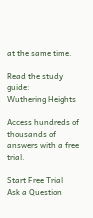at the same time.

Read the study guide:
Wuthering Heights

Access hundreds of thousands of answers with a free trial.

Start Free Trial
Ask a Question